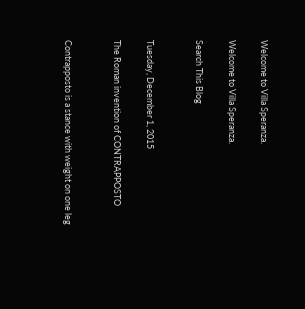Welcome to Villa Speranza.

Welcome to Villa Speranza.

Search This Blog


Tuesday, December 1, 2015

The Roman invention of CONTRAPPOSTO


Contrapposto is a stance with weight on one leg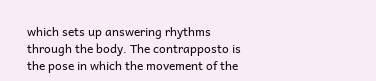which sets up answering rhythms through the body. The contrapposto is the pose in which the movement of the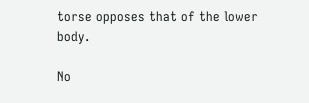torse opposes that of the lower body.

No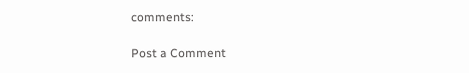comments:

Post a Comment